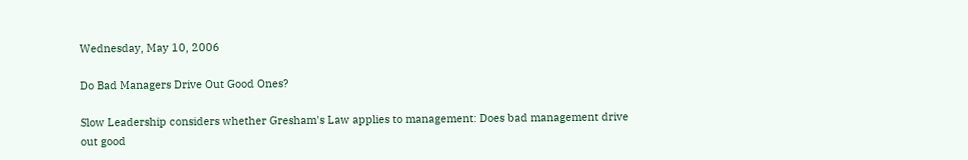Wednesday, May 10, 2006

Do Bad Managers Drive Out Good Ones?

Slow Leadership considers whether Gresham's Law applies to management: Does bad management drive out good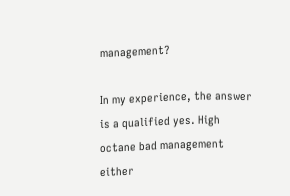management?

In my experience, the answer is a qualified yes. High octane bad management either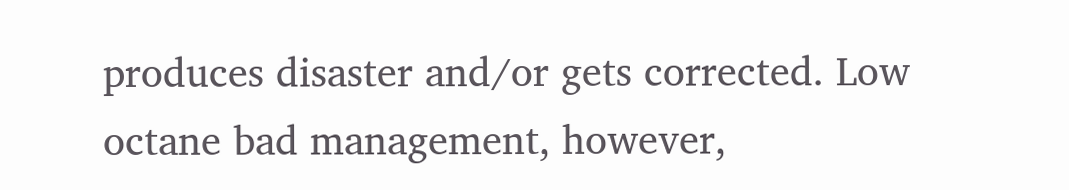produces disaster and/or gets corrected. Low octane bad management, however,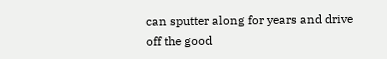can sputter along for years and drive off the good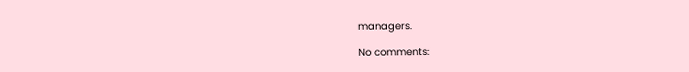managers.

No comments: